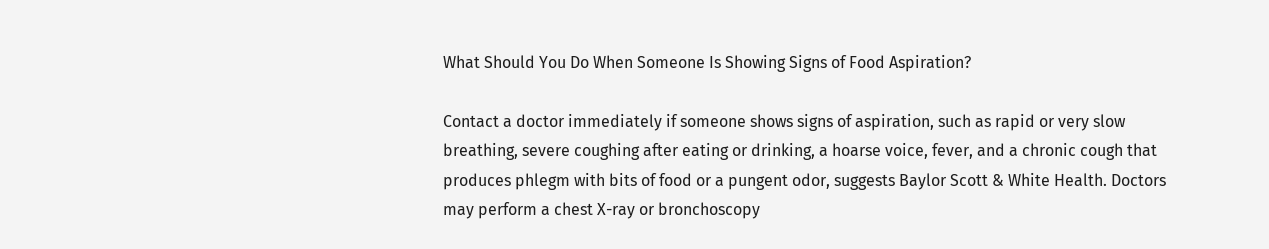What Should You Do When Someone Is Showing Signs of Food Aspiration?

Contact a doctor immediately if someone shows signs of aspiration, such as rapid or very slow breathing, severe coughing after eating or drinking, a hoarse voice, fever, and a chronic cough that produces phlegm with bits of food or a pungent odor, suggests Baylor Scott & White Health. Doctors may perform a chest X-ray or bronchoscopy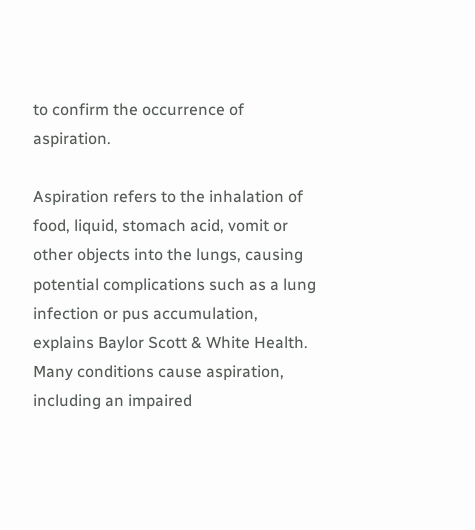to confirm the occurrence of aspiration.

Aspiration refers to the inhalation of food, liquid, stomach acid, vomit or other objects into the lungs, causing potential complications such as a lung infection or pus accumulation, explains Baylor Scott & White Health. Many conditions cause aspiration, including an impaired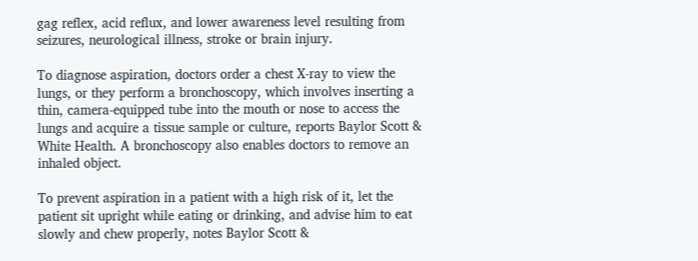gag reflex, acid reflux, and lower awareness level resulting from seizures, neurological illness, stroke or brain injury.

To diagnose aspiration, doctors order a chest X-ray to view the lungs, or they perform a bronchoscopy, which involves inserting a thin, camera-equipped tube into the mouth or nose to access the lungs and acquire a tissue sample or culture, reports Baylor Scott & White Health. A bronchoscopy also enables doctors to remove an inhaled object.

To prevent aspiration in a patient with a high risk of it, let the patient sit upright while eating or drinking, and advise him to eat slowly and chew properly, notes Baylor Scott &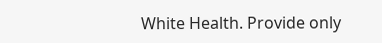White Health. Provide only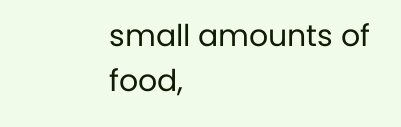small amounts of food,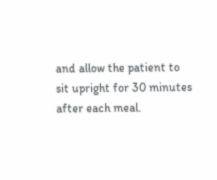and allow the patient to sit upright for 30 minutes after each meal.